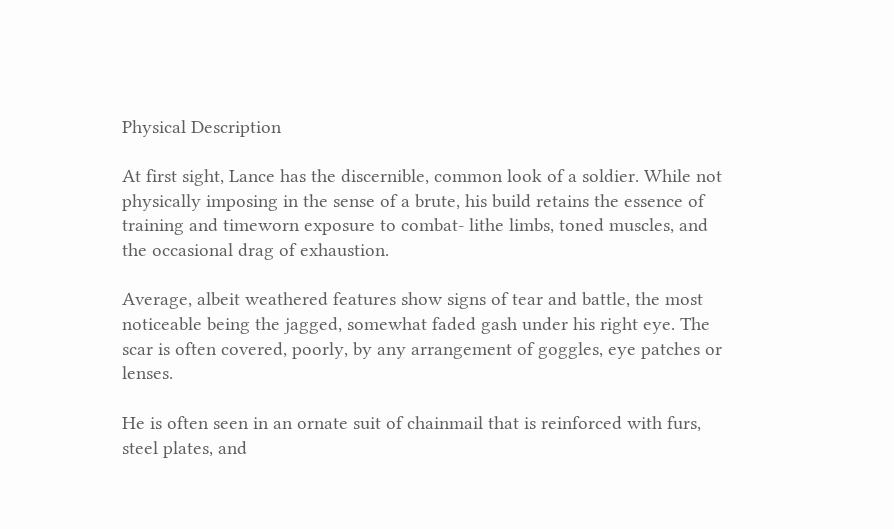Physical Description

At first sight, Lance has the discernible, common look of a soldier. While not physically imposing in the sense of a brute, his build retains the essence of training and timeworn exposure to combat- lithe limbs, toned muscles, and the occasional drag of exhaustion.

Average, albeit weathered features show signs of tear and battle, the most noticeable being the jagged, somewhat faded gash under his right eye. The scar is often covered, poorly, by any arrangement of goggles, eye patches or lenses.

He is often seen in an ornate suit of chainmail that is reinforced with furs, steel plates, and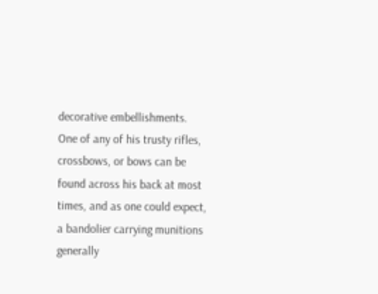decorative embellishments. One of any of his trusty rifles, crossbows, or bows can be found across his back at most times, and as one could expect, a bandolier carrying munitions generally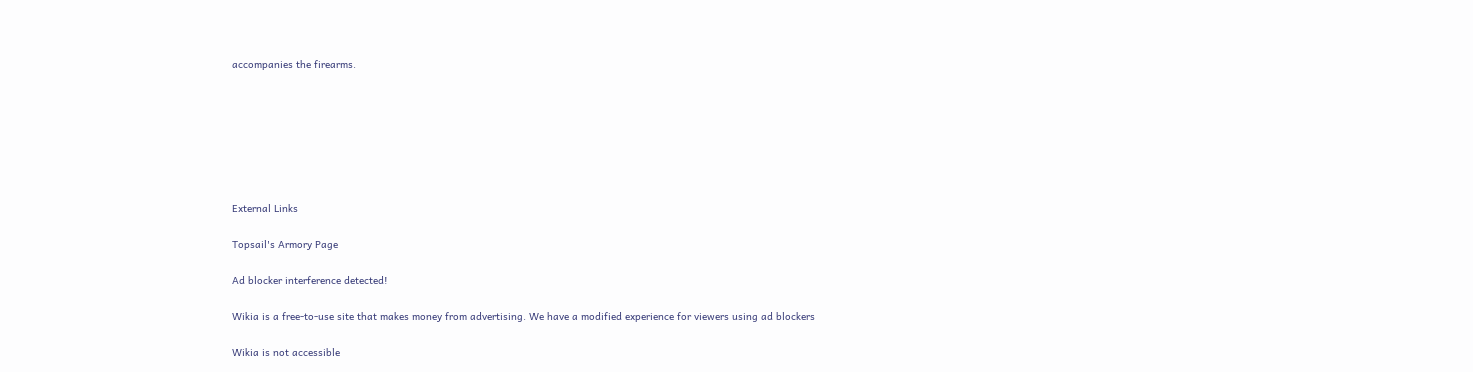accompanies the firearms.







External Links

Topsail's Armory Page

Ad blocker interference detected!

Wikia is a free-to-use site that makes money from advertising. We have a modified experience for viewers using ad blockers

Wikia is not accessible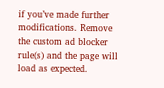if you’ve made further modifications. Remove the custom ad blocker rule(s) and the page will load as expected.